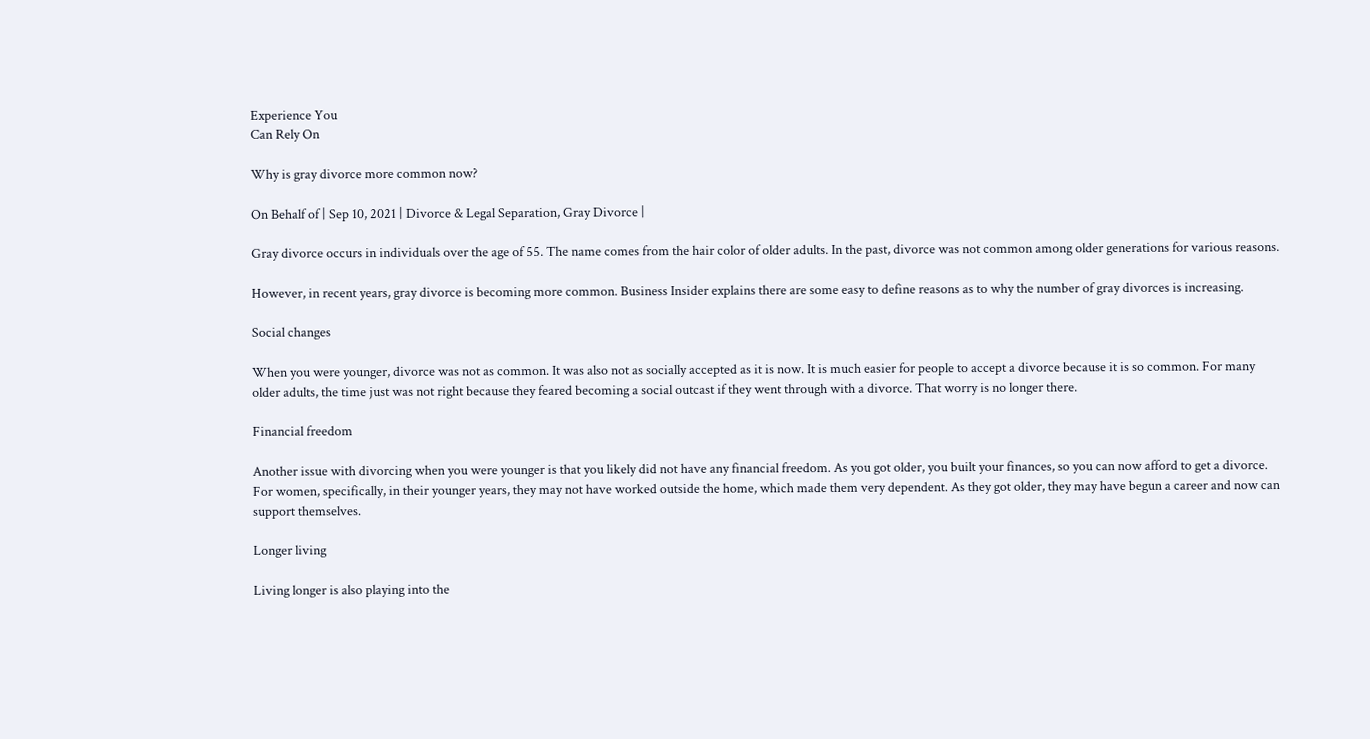Experience You
Can Rely On

Why is gray divorce more common now?

On Behalf of | Sep 10, 2021 | Divorce & Legal Separation, Gray Divorce |

Gray divorce occurs in individuals over the age of 55. The name comes from the hair color of older adults. In the past, divorce was not common among older generations for various reasons.

However, in recent years, gray divorce is becoming more common. Business Insider explains there are some easy to define reasons as to why the number of gray divorces is increasing.

Social changes

When you were younger, divorce was not as common. It was also not as socially accepted as it is now. It is much easier for people to accept a divorce because it is so common. For many older adults, the time just was not right because they feared becoming a social outcast if they went through with a divorce. That worry is no longer there.

Financial freedom

Another issue with divorcing when you were younger is that you likely did not have any financial freedom. As you got older, you built your finances, so you can now afford to get a divorce. For women, specifically, in their younger years, they may not have worked outside the home, which made them very dependent. As they got older, they may have begun a career and now can support themselves.

Longer living

Living longer is also playing into the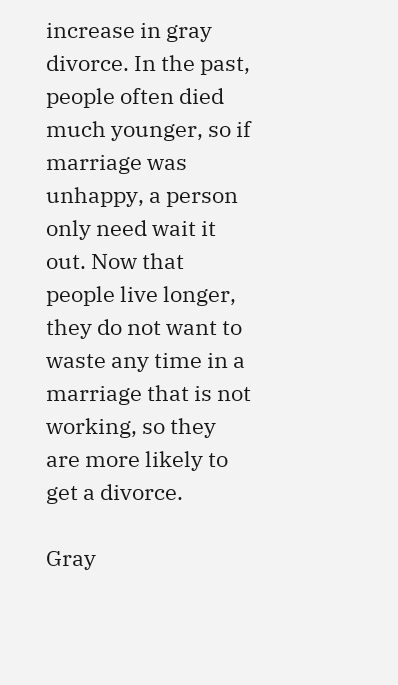increase in gray divorce. In the past, people often died much younger, so if marriage was unhappy, a person only need wait it out. Now that people live longer, they do not want to waste any time in a marriage that is not working, so they are more likely to get a divorce.

Gray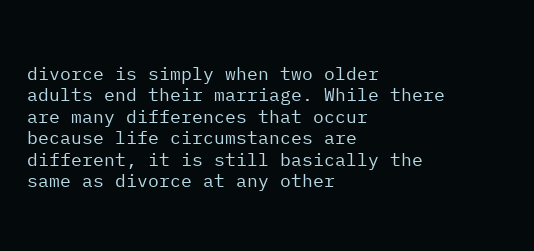divorce is simply when two older adults end their marriage. While there are many differences that occur because life circumstances are different, it is still basically the same as divorce at any other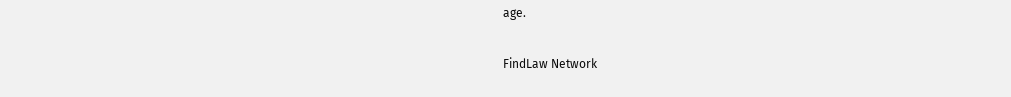age.

FindLaw Network